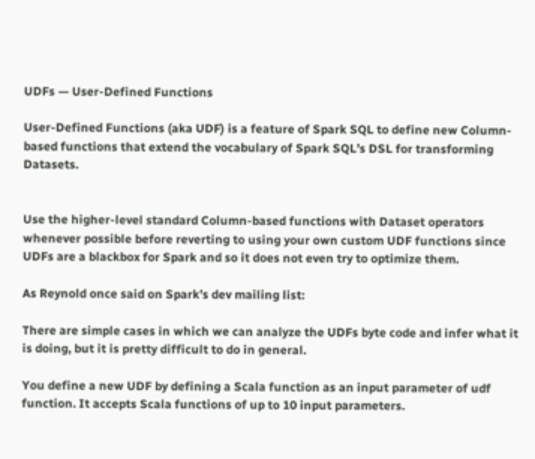UDFs — User-Defined Functions

User-Defined Functions (aka UDF) is a feature of Spark SQL to define new Column-based functions that extend the vocabulary of Spark SQL’s DSL for transforming Datasets.


Use the higher-level standard Column-based functions with Dataset operators whenever possible before reverting to using your own custom UDF functions since UDFs are a blackbox for Spark and so it does not even try to optimize them.

As Reynold once said on Spark’s dev mailing list:

There are simple cases in which we can analyze the UDFs byte code and infer what it is doing, but it is pretty difficult to do in general.

You define a new UDF by defining a Scala function as an input parameter of udf function. It accepts Scala functions of up to 10 input parameters.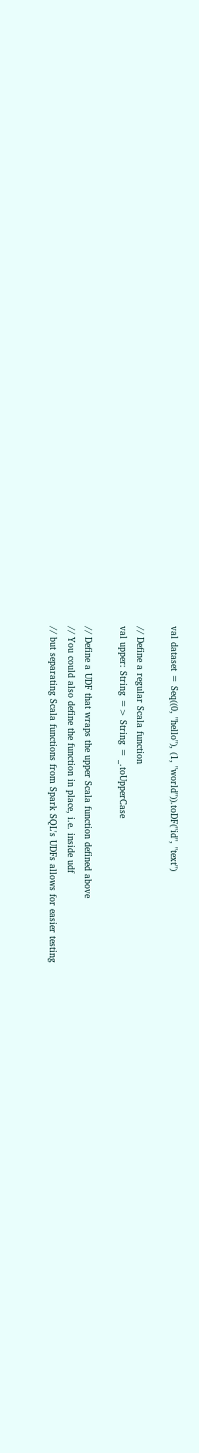val dataset = Seq((0, "hello"), (1, "world")).toDF("id", "text")

// Define a regular Scala function
val upper: String => String = _.toUpperCase

// Define a UDF that wraps the upper Scala function defined above
// You could also define the function in place, i.e. inside udf
// but separating Scala functions from Spark SQL's UDFs allows for easier testing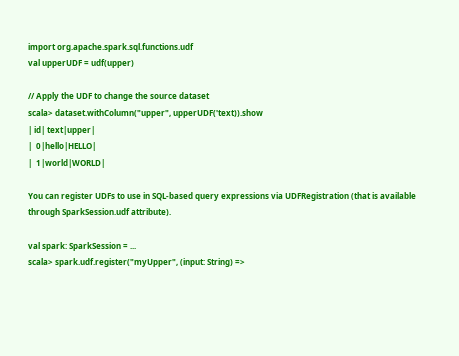import org.apache.spark.sql.functions.udf
val upperUDF = udf(upper)

// Apply the UDF to change the source dataset
scala> dataset.withColumn("upper", upperUDF('text)).show
| id| text|upper|
|  0|hello|HELLO|
|  1|world|WORLD|

You can register UDFs to use in SQL-based query expressions via UDFRegistration (that is available through SparkSession.udf attribute).

val spark: SparkSession = ...
scala> spark.udf.register("myUpper", (input: String) =>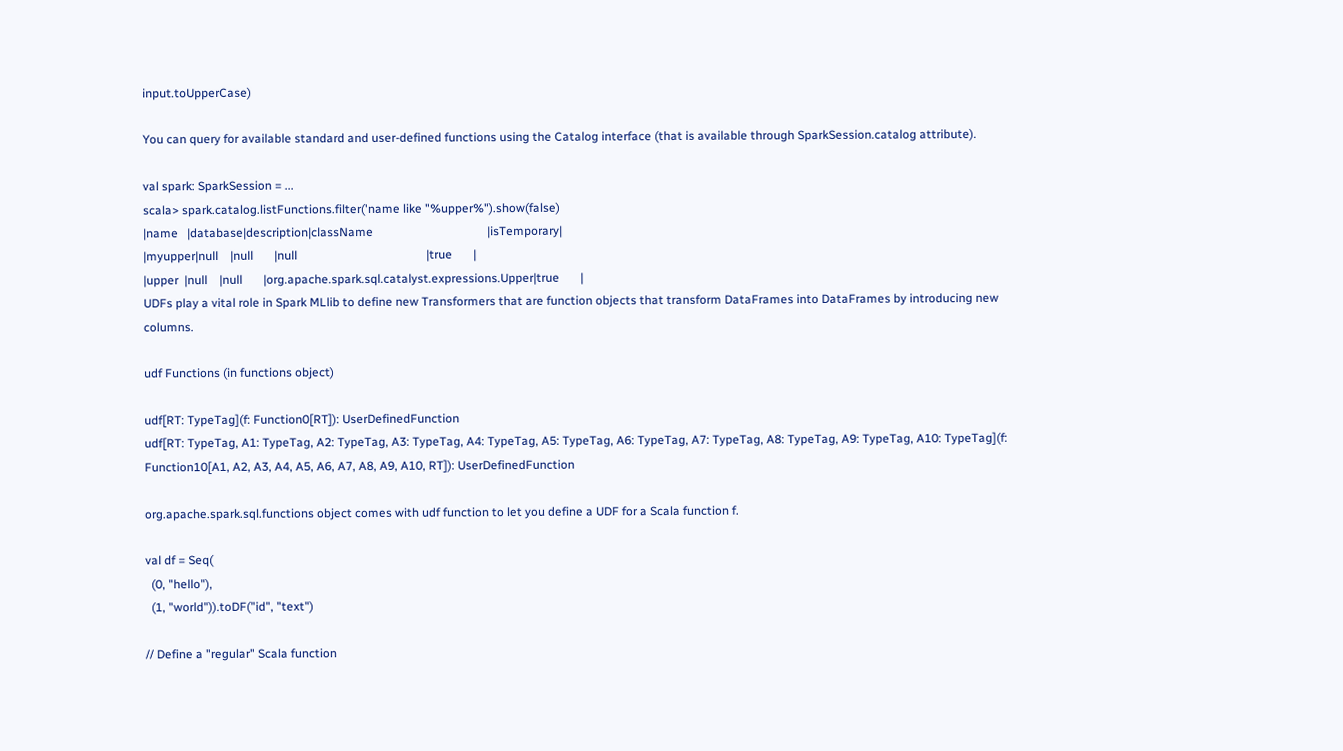input.toUpperCase)

You can query for available standard and user-defined functions using the Catalog interface (that is available through SparkSession.catalog attribute).

val spark: SparkSession = ...
scala> spark.catalog.listFunctions.filter('name like "%upper%").show(false)
|name   |database|description|className                                      |isTemporary|
|myupper|null    |null       |null                                           |true       |
|upper  |null    |null       |org.apache.spark.sql.catalyst.expressions.Upper|true       |
UDFs play a vital role in Spark MLlib to define new Transformers that are function objects that transform DataFrames into DataFrames by introducing new columns.

udf Functions (in functions object)

udf[RT: TypeTag](f: Function0[RT]): UserDefinedFunction
udf[RT: TypeTag, A1: TypeTag, A2: TypeTag, A3: TypeTag, A4: TypeTag, A5: TypeTag, A6: TypeTag, A7: TypeTag, A8: TypeTag, A9: TypeTag, A10: TypeTag](f: Function10[A1, A2, A3, A4, A5, A6, A7, A8, A9, A10, RT]): UserDefinedFunction

org.apache.spark.sql.functions object comes with udf function to let you define a UDF for a Scala function f.

val df = Seq(
  (0, "hello"),
  (1, "world")).toDF("id", "text")

// Define a "regular" Scala function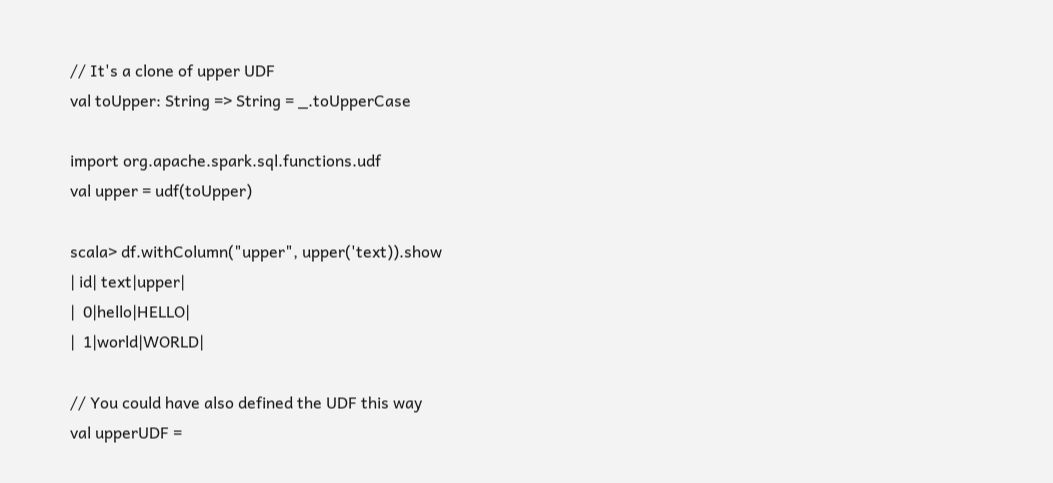// It's a clone of upper UDF
val toUpper: String => String = _.toUpperCase

import org.apache.spark.sql.functions.udf
val upper = udf(toUpper)

scala> df.withColumn("upper", upper('text)).show
| id| text|upper|
|  0|hello|HELLO|
|  1|world|WORLD|

// You could have also defined the UDF this way
val upperUDF =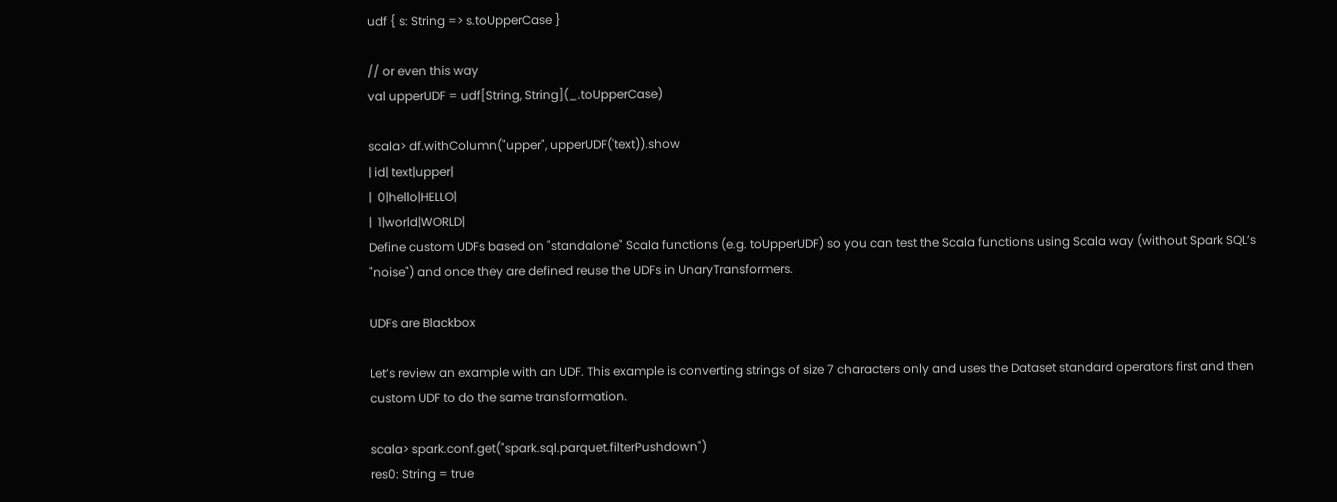udf { s: String => s.toUpperCase }

// or even this way
val upperUDF = udf[String, String](_.toUpperCase)

scala> df.withColumn("upper", upperUDF('text)).show
| id| text|upper|
|  0|hello|HELLO|
|  1|world|WORLD|
Define custom UDFs based on "standalone" Scala functions (e.g. toUpperUDF) so you can test the Scala functions using Scala way (without Spark SQL’s "noise") and once they are defined reuse the UDFs in UnaryTransformers.

UDFs are Blackbox

Let’s review an example with an UDF. This example is converting strings of size 7 characters only and uses the Dataset standard operators first and then custom UDF to do the same transformation.

scala> spark.conf.get("spark.sql.parquet.filterPushdown")
res0: String = true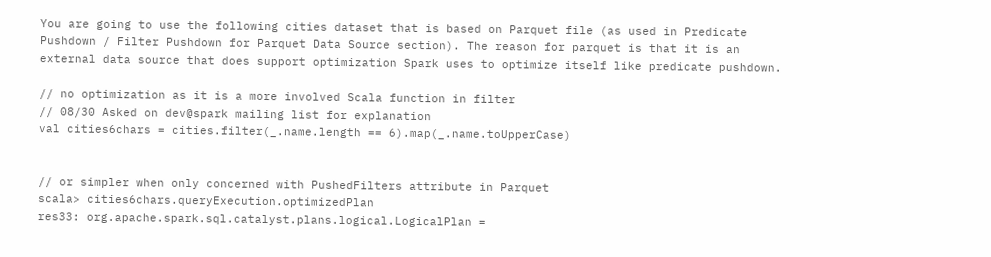You are going to use the following cities dataset that is based on Parquet file (as used in Predicate Pushdown / Filter Pushdown for Parquet Data Source section). The reason for parquet is that it is an external data source that does support optimization Spark uses to optimize itself like predicate pushdown.

// no optimization as it is a more involved Scala function in filter
// 08/30 Asked on dev@spark mailing list for explanation
val cities6chars = cities.filter(_.name.length == 6).map(_.name.toUpperCase)


// or simpler when only concerned with PushedFilters attribute in Parquet
scala> cities6chars.queryExecution.optimizedPlan
res33: org.apache.spark.sql.catalyst.plans.logical.LogicalPlan =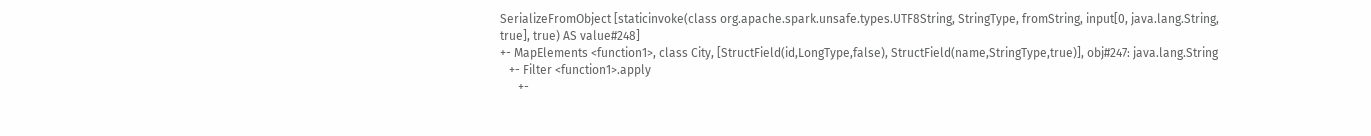SerializeFromObject [staticinvoke(class org.apache.spark.unsafe.types.UTF8String, StringType, fromString, input[0, java.lang.String, true], true) AS value#248]
+- MapElements <function1>, class City, [StructField(id,LongType,false), StructField(name,StringType,true)], obj#247: java.lang.String
   +- Filter <function1>.apply
      +-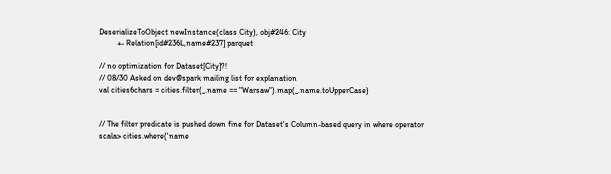DeserializeToObject newInstance(class City), obj#246: City
         +- Relation[id#236L,name#237] parquet

// no optimization for Dataset[City]?!
// 08/30 Asked on dev@spark mailing list for explanation
val cities6chars = cities.filter(_.name == "Warsaw").map(_.name.toUpperCase)


// The filter predicate is pushed down fine for Dataset's Column-based query in where operator
scala> cities.where('name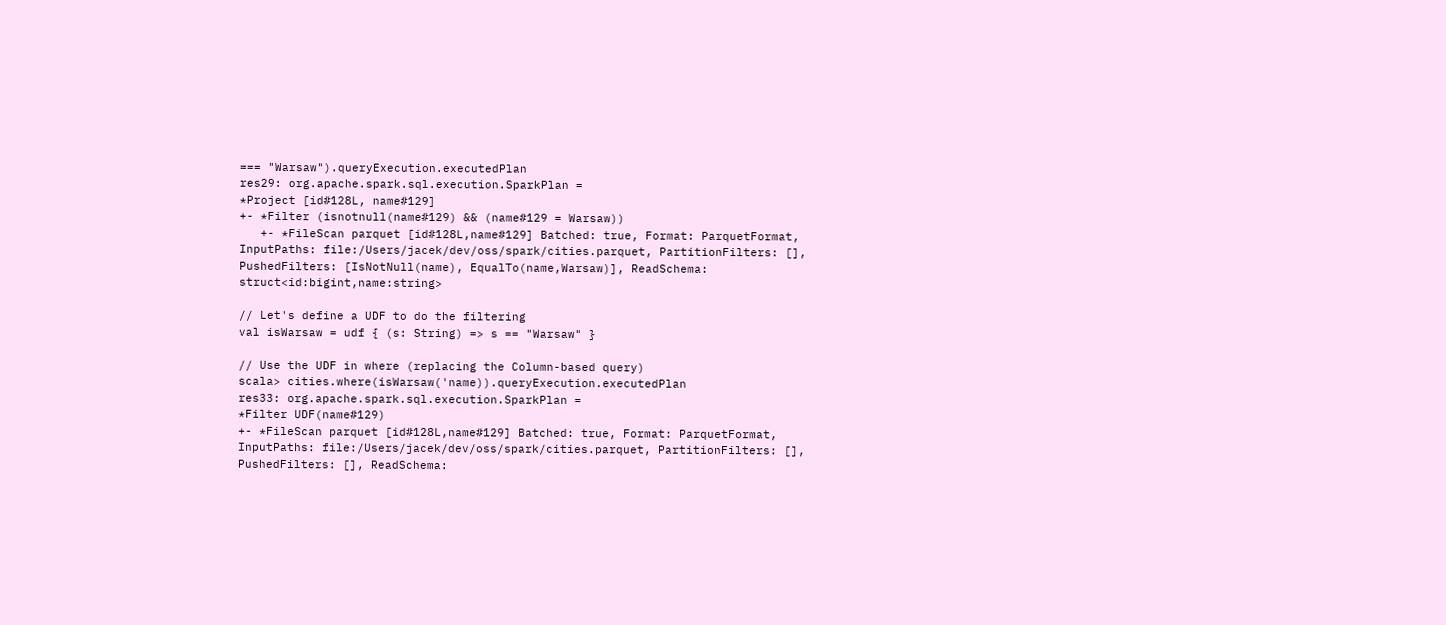=== "Warsaw").queryExecution.executedPlan
res29: org.apache.spark.sql.execution.SparkPlan =
*Project [id#128L, name#129]
+- *Filter (isnotnull(name#129) && (name#129 = Warsaw))
   +- *FileScan parquet [id#128L,name#129] Batched: true, Format: ParquetFormat, InputPaths: file:/Users/jacek/dev/oss/spark/cities.parquet, PartitionFilters: [], PushedFilters: [IsNotNull(name), EqualTo(name,Warsaw)], ReadSchema: struct<id:bigint,name:string>

// Let's define a UDF to do the filtering
val isWarsaw = udf { (s: String) => s == "Warsaw" }

// Use the UDF in where (replacing the Column-based query)
scala> cities.where(isWarsaw('name)).queryExecution.executedPlan
res33: org.apache.spark.sql.execution.SparkPlan =
*Filter UDF(name#129)
+- *FileScan parquet [id#128L,name#129] Batched: true, Format: ParquetFormat, InputPaths: file:/Users/jacek/dev/oss/spark/cities.parquet, PartitionFilters: [], PushedFilters: [], ReadSchema: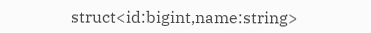struct<id:bigint,name:string>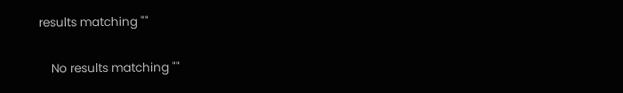results matching ""

    No results matching ""